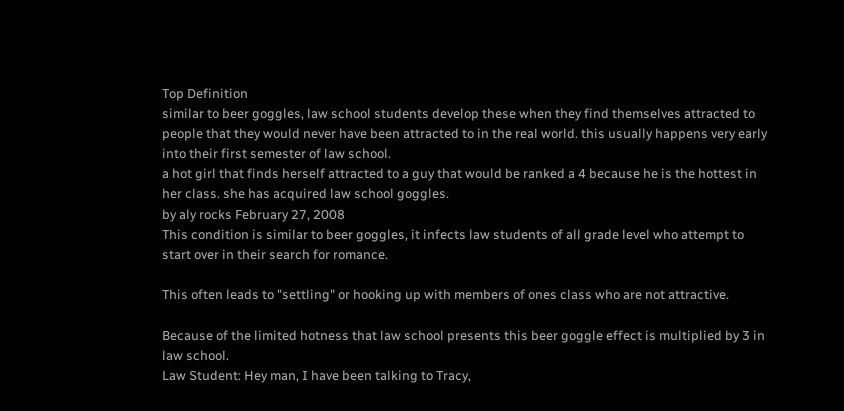Top Definition
similar to beer goggles, law school students develop these when they find themselves attracted to people that they would never have been attracted to in the real world. this usually happens very early into their first semester of law school.
a hot girl that finds herself attracted to a guy that would be ranked a 4 because he is the hottest in her class. she has acquired law school goggles.
by aly rocks February 27, 2008
This condition is similar to beer goggles, it infects law students of all grade level who attempt to start over in their search for romance.

This often leads to "settling" or hooking up with members of ones class who are not attractive.

Because of the limited hotness that law school presents this beer goggle effect is multiplied by 3 in law school.
Law Student: Hey man, I have been talking to Tracy,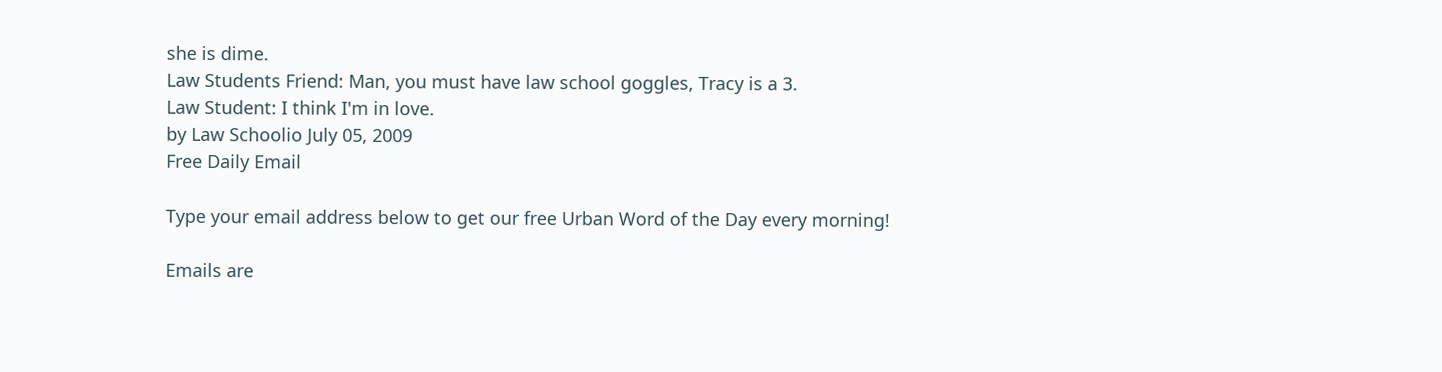she is dime.
Law Students Friend: Man, you must have law school goggles, Tracy is a 3.
Law Student: I think I'm in love.
by Law Schoolio July 05, 2009
Free Daily Email

Type your email address below to get our free Urban Word of the Day every morning!

Emails are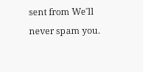sent from We'll never spam you.